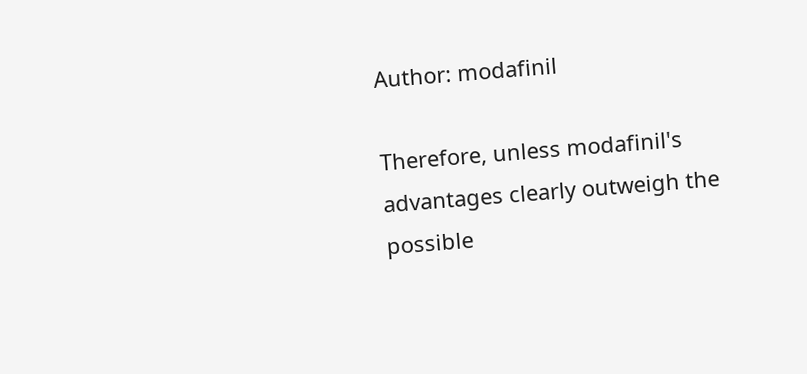Author: modafinil

Therefore, unless modafinil's advantages clearly outweigh the possible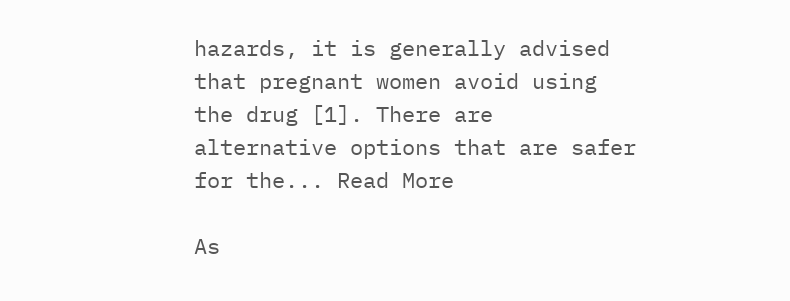hazards, it is generally advised that pregnant women avoid using the drug [1]. There are alternative options that are safer for the... Read More

As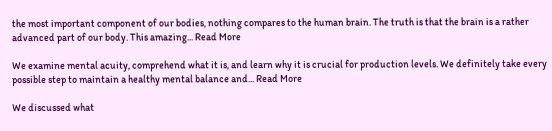the most important component of our bodies, nothing compares to the human brain. The truth is that the brain is a rather advanced part of our body. This amazing... Read More

We examine mental acuity, comprehend what it is, and learn why it is crucial for production levels. We definitely take every possible step to maintain a healthy mental balance and... Read More

We discussed what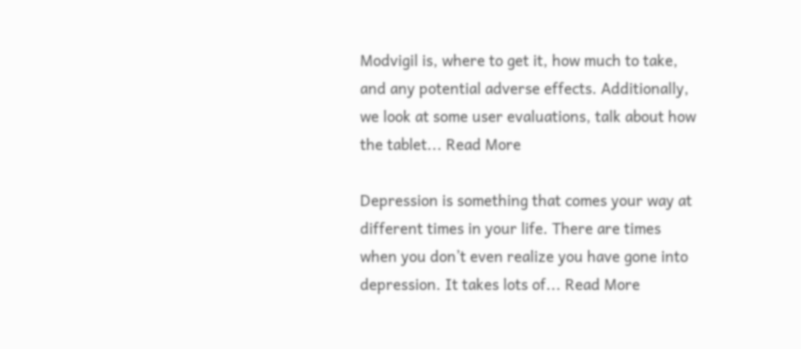Modvigil is, where to get it, how much to take, and any potential adverse effects. Additionally, we look at some user evaluations, talk about how the tablet... Read More

Depression is something that comes your way at different times in your life. There are times when you don’t even realize you have gone into depression. It takes lots of... Read More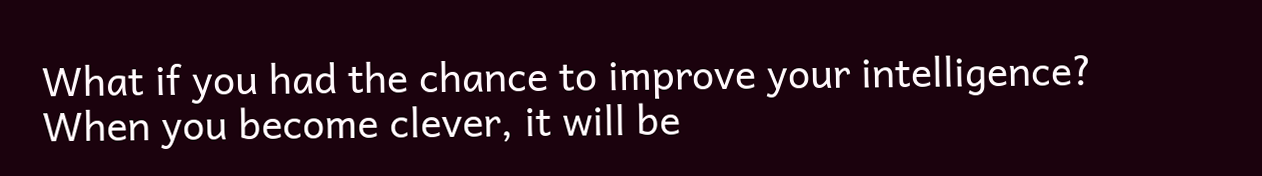What if you had the chance to improve your intelligence? When you become clever, it will be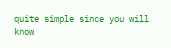quite simple since you will know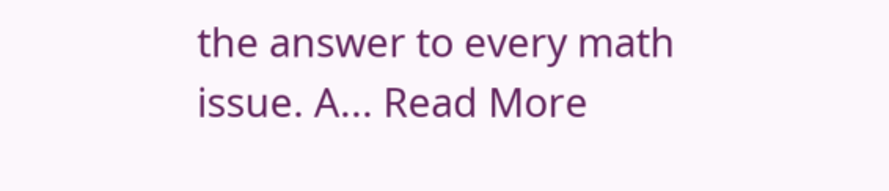the answer to every math issue. A... Read More